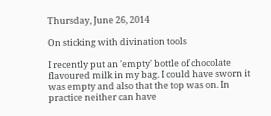Thursday, June 26, 2014

On sticking with divination tools

I recently put an 'empty' bottle of chocolate flavoured milk in my bag. I could have sworn it was empty and also that the top was on. In practice neither can have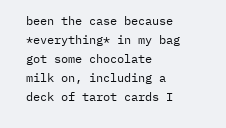been the case because *everything* in my bag got some chocolate milk on, including a deck of tarot cards I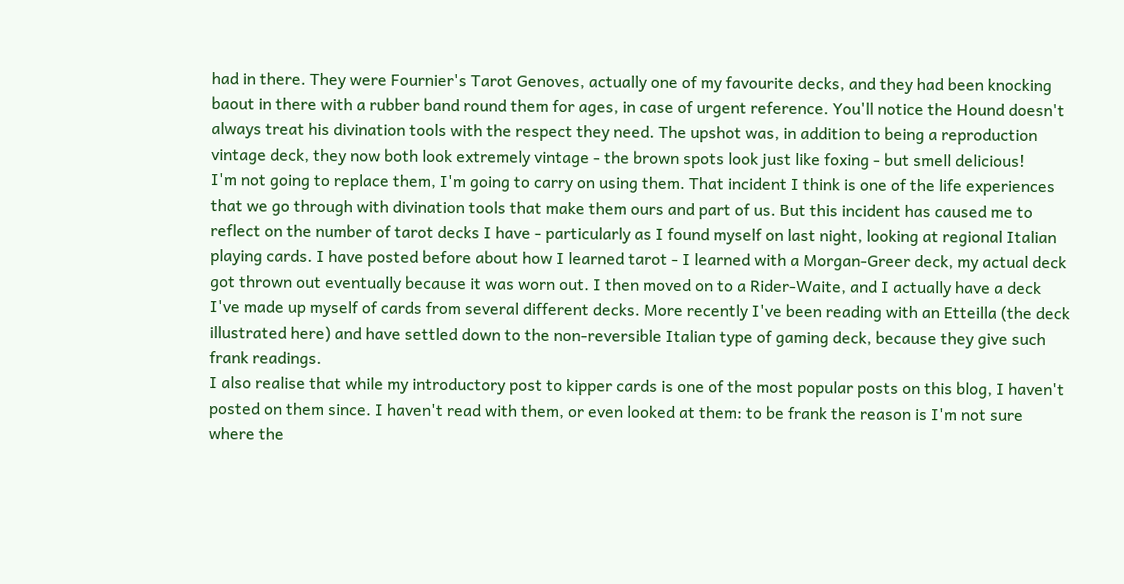had in there. They were Fournier's Tarot Genoves, actually one of my favourite decks, and they had been knocking baout in there with a rubber band round them for ages, in case of urgent reference. You'll notice the Hound doesn't always treat his divination tools with the respect they need. The upshot was, in addition to being a reproduction vintage deck, they now both look extremely vintage - the brown spots look just like foxing - but smell delicious!
I'm not going to replace them, I'm going to carry on using them. That incident I think is one of the life experiences that we go through with divination tools that make them ours and part of us. But this incident has caused me to reflect on the number of tarot decks I have - particularly as I found myself on last night, looking at regional Italian playing cards. I have posted before about how I learned tarot - I learned with a Morgan-Greer deck, my actual deck got thrown out eventually because it was worn out. I then moved on to a Rider-Waite, and I actually have a deck I've made up myself of cards from several different decks. More recently I've been reading with an Etteilla (the deck illustrated here) and have settled down to the non-reversible Italian type of gaming deck, because they give such frank readings.
I also realise that while my introductory post to kipper cards is one of the most popular posts on this blog, I haven't posted on them since. I haven't read with them, or even looked at them: to be frank the reason is I'm not sure where the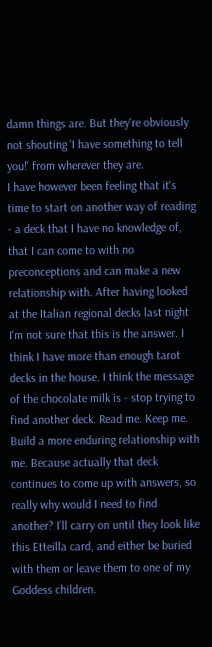damn things are. But they're obviously not shouting 'I have something to tell you!' from wherever they are.
I have however been feeling that it's time to start on another way of reading - a deck that I have no knowledge of, that I can come to with no preconceptions and can make a new relationship with. After having looked at the Italian regional decks last night I'm not sure that this is the answer. I think I have more than enough tarot decks in the house. I think the message of the chocolate milk is - stop trying to find another deck. Read me. Keep me. Build a more enduring relationship with me. Because actually that deck continues to come up with answers, so really why would I need to find another? I'll carry on until they look like this Etteilla card, and either be buried with them or leave them to one of my Goddess children.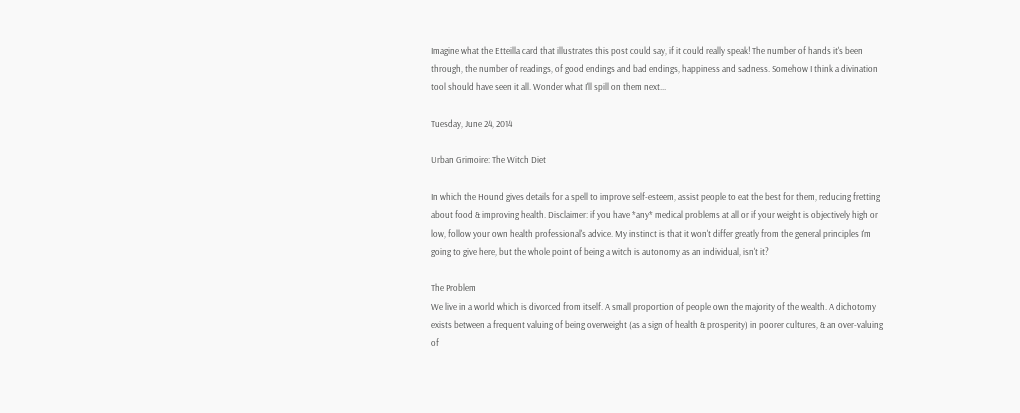Imagine what the Etteilla card that illustrates this post could say, if it could really speak! The number of hands it's been through, the number of readings, of good endings and bad endings, happiness and sadness. Somehow I think a divination tool should have seen it all. Wonder what I'll spill on them next...

Tuesday, June 24, 2014

Urban Grimoire: The Witch Diet

In which the Hound gives details for a spell to improve self-esteem, assist people to eat the best for them, reducing fretting about food & improving health. Disclaimer: if you have *any* medical problems at all or if your weight is objectively high or low, follow your own health professional's advice. My instinct is that it won't differ greatly from the general principles I'm going to give here, but the whole point of being a witch is autonomy as an individual, isn't it?

The Problem
We live in a world which is divorced from itself. A small proportion of people own the majority of the wealth. A dichotomy exists between a frequent valuing of being overweight (as a sign of health & prosperity) in poorer cultures, & an over-valuing of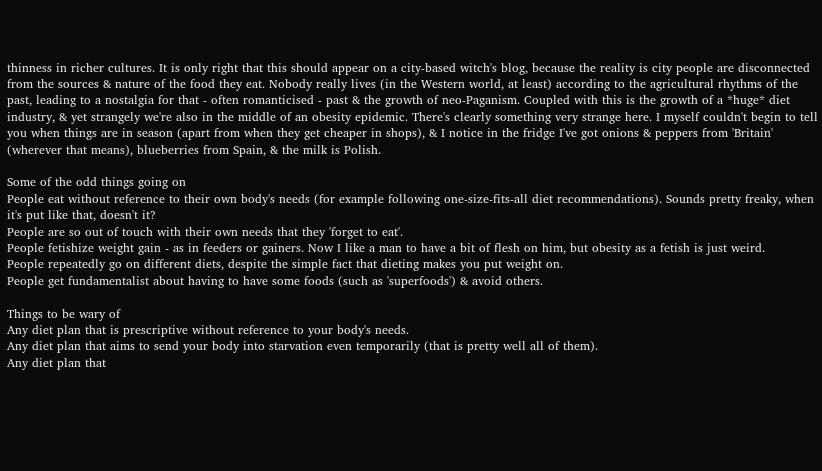thinness in richer cultures. It is only right that this should appear on a city-based witch's blog, because the reality is city people are disconnected from the sources & nature of the food they eat. Nobody really lives (in the Western world, at least) according to the agricultural rhythms of the past, leading to a nostalgia for that - often romanticised - past & the growth of neo-Paganism. Coupled with this is the growth of a *huge* diet industry, & yet strangely we're also in the middle of an obesity epidemic. There's clearly something very strange here. I myself couldn't begin to tell you when things are in season (apart from when they get cheaper in shops), & I notice in the fridge I've got onions & peppers from 'Britain' (wherever that means), blueberries from Spain, & the milk is Polish.

Some of the odd things going on
People eat without reference to their own body's needs (for example following one-size-fits-all diet recommendations). Sounds pretty freaky, when it's put like that, doesn't it?
People are so out of touch with their own needs that they 'forget to eat'.
People fetishize weight gain - as in feeders or gainers. Now I like a man to have a bit of flesh on him, but obesity as a fetish is just weird.
People repeatedly go on different diets, despite the simple fact that dieting makes you put weight on.
People get fundamentalist about having to have some foods (such as 'superfoods') & avoid others.

Things to be wary of
Any diet plan that is prescriptive without reference to your body's needs.
Any diet plan that aims to send your body into starvation even temporarily (that is pretty well all of them).
Any diet plan that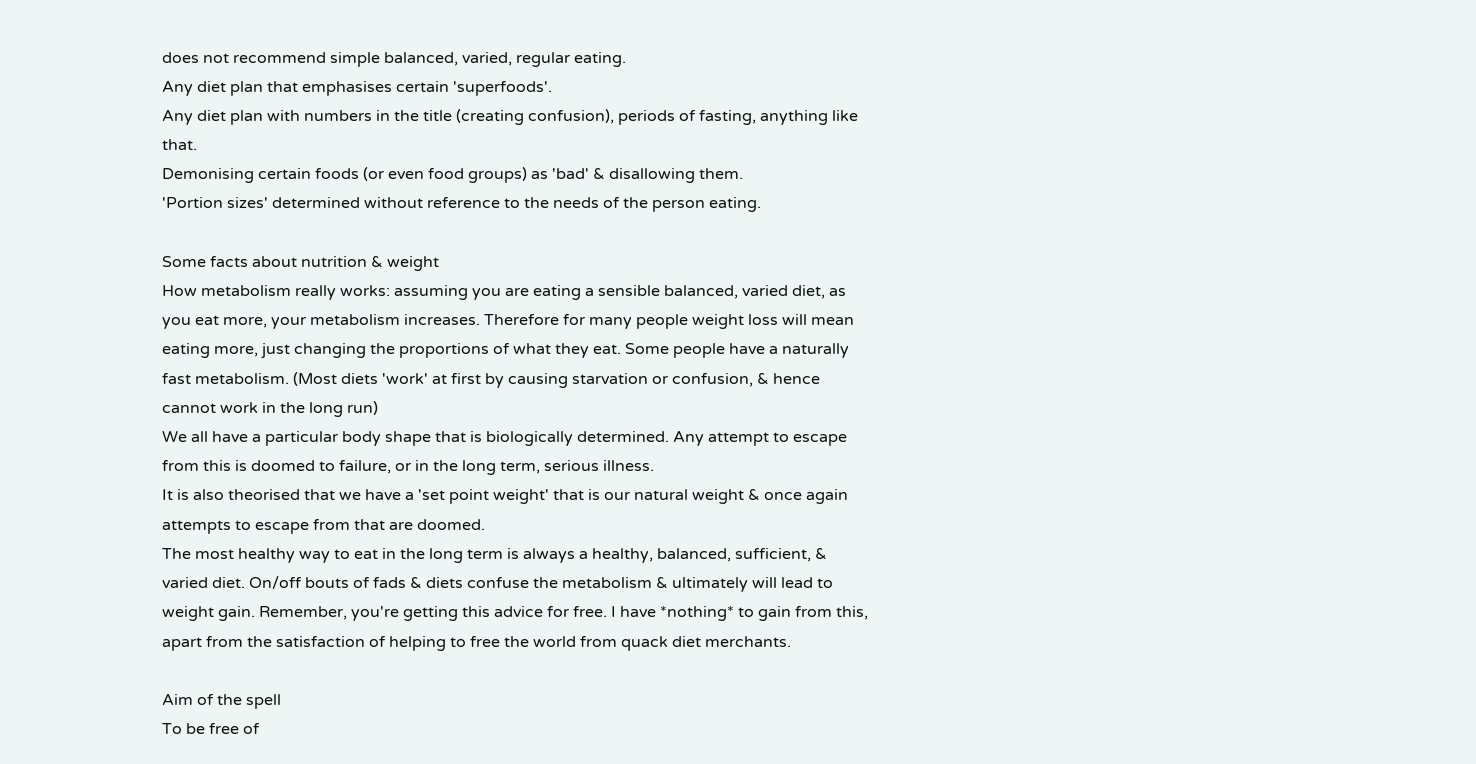does not recommend simple balanced, varied, regular eating.
Any diet plan that emphasises certain 'superfoods'.
Any diet plan with numbers in the title (creating confusion), periods of fasting, anything like that.
Demonising certain foods (or even food groups) as 'bad' & disallowing them.
'Portion sizes' determined without reference to the needs of the person eating.

Some facts about nutrition & weight
How metabolism really works: assuming you are eating a sensible balanced, varied diet, as you eat more, your metabolism increases. Therefore for many people weight loss will mean eating more, just changing the proportions of what they eat. Some people have a naturally fast metabolism. (Most diets 'work' at first by causing starvation or confusion, & hence cannot work in the long run)
We all have a particular body shape that is biologically determined. Any attempt to escape from this is doomed to failure, or in the long term, serious illness.
It is also theorised that we have a 'set point weight' that is our natural weight & once again attempts to escape from that are doomed.
The most healthy way to eat in the long term is always a healthy, balanced, sufficient, & varied diet. On/off bouts of fads & diets confuse the metabolism & ultimately will lead to weight gain. Remember, you're getting this advice for free. I have *nothing* to gain from this, apart from the satisfaction of helping to free the world from quack diet merchants.

Aim of the spell
To be free of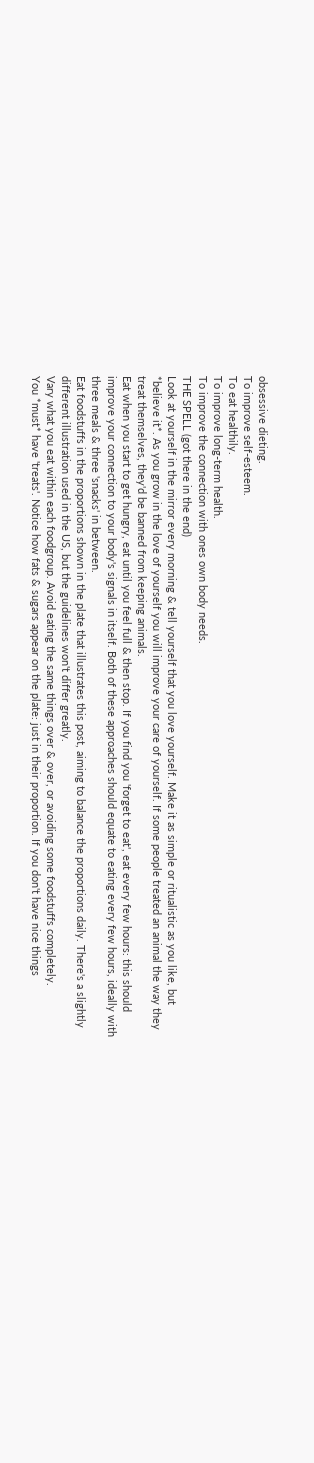obsessive dieting.
To improve self-esteem.
To eat healthily.
To improve long-term health.
To improve the connection with ones own body needs.
THE SPELL (got there in the end)
Look at yourself in the mirror every morning & tell yourself that you love yourself. Make it as simple or ritualistic as you like, but *believe it*. As you grow in the love of yourself you will improve your care of yourself. If some people treated an animal the way they treat themselves, they'd be banned from keeping animals.
Eat when you start to get hungry, eat until you feel full & then stop. If you find you 'forget to eat', eat every few hours: this should improve your connection to your body's signals in itself. Both of these approaches should equate to eating every few hours, ideally with three meals & three 'snacks' in between.
Eat foodstuffs in the proportions shown in the plate that illustrates this post, aiming to balance the proportions daily. There's a slightly different illustration used in the US, but the guidelines won't differ greatly.
Vary what you eat within each foodgroup. Avoid eating the same things over & over, or avoiding some foodstuffs completely.
You *must* have 'treats'. Notice how fats & sugars appear on the plate: just in their proportion. If you don't have nice things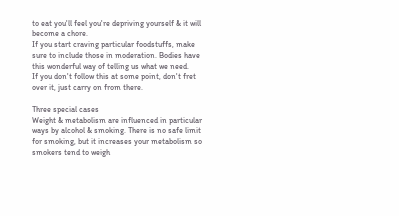to eat you'll feel you're depriving yourself & it will become a chore.
If you start craving particular foodstuffs, make sure to include those in moderation. Bodies have this wonderful way of telling us what we need.
If you don't follow this at some point, don't fret over it, just carry on from there.

Three special cases
Weight & metabolism are influenced in particular ways by alcohol & smoking. There is no safe limit for smoking, but it increases your metabolism so smokers tend to weigh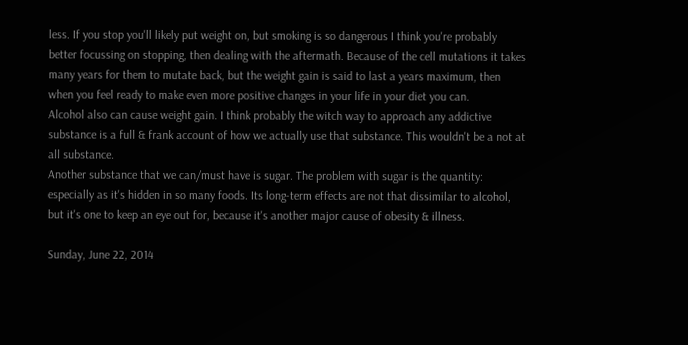less. If you stop you'll likely put weight on, but smoking is so dangerous I think you're probably better focussing on stopping, then dealing with the aftermath. Because of the cell mutations it takes many years for them to mutate back, but the weight gain is said to last a years maximum, then when you feel ready to make even more positive changes in your life in your diet you can.
Alcohol also can cause weight gain. I think probably the witch way to approach any addictive substance is a full & frank account of how we actually use that substance. This wouldn't be a not at all substance.
Another substance that we can/must have is sugar. The problem with sugar is the quantity: especially as it's hidden in so many foods. Its long-term effects are not that dissimilar to alcohol, but it's one to keep an eye out for, because it's another major cause of obesity & illness.

Sunday, June 22, 2014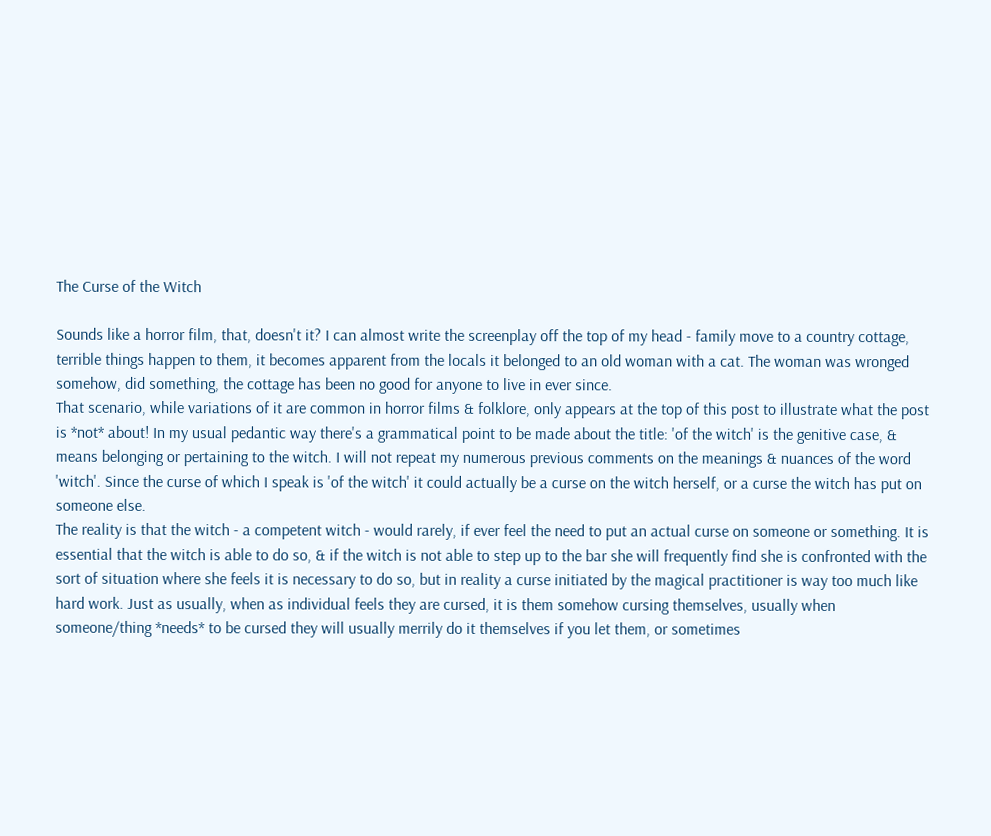The Curse of the Witch

Sounds like a horror film, that, doesn't it? I can almost write the screenplay off the top of my head - family move to a country cottage, terrible things happen to them, it becomes apparent from the locals it belonged to an old woman with a cat. The woman was wronged somehow, did something, the cottage has been no good for anyone to live in ever since.
That scenario, while variations of it are common in horror films & folklore, only appears at the top of this post to illustrate what the post is *not* about! In my usual pedantic way there's a grammatical point to be made about the title: 'of the witch' is the genitive case, & means belonging or pertaining to the witch. I will not repeat my numerous previous comments on the meanings & nuances of the word 'witch'. Since the curse of which I speak is 'of the witch' it could actually be a curse on the witch herself, or a curse the witch has put on someone else.
The reality is that the witch - a competent witch - would rarely, if ever feel the need to put an actual curse on someone or something. It is essential that the witch is able to do so, & if the witch is not able to step up to the bar she will frequently find she is confronted with the sort of situation where she feels it is necessary to do so, but in reality a curse initiated by the magical practitioner is way too much like hard work. Just as usually, when as individual feels they are cursed, it is them somehow cursing themselves, usually when someone/thing *needs* to be cursed they will usually merrily do it themselves if you let them, or sometimes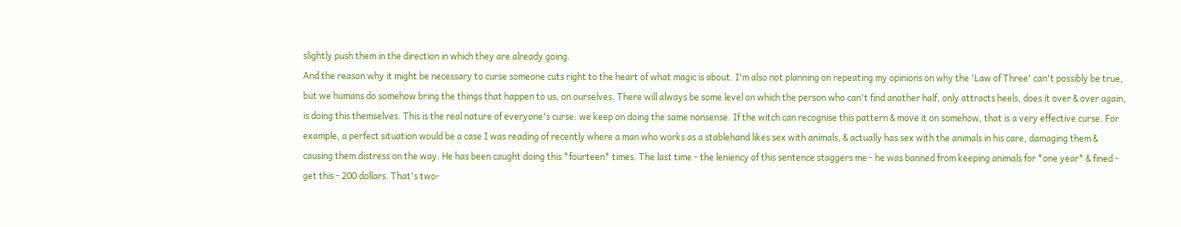slightly push them in the direction in which they are already going.
And the reason why it might be necessary to curse someone cuts right to the heart of what magic is about. I'm also not planning on repeating my opinions on why the 'Law of Three' can't possibly be true, but we humans do somehow bring the things that happen to us, on ourselves. There will always be some level on which the person who can't find another half, only attracts heels, does it over & over again, is doing this themselves. This is the real nature of everyone's curse: we keep on doing the same nonsense. If the witch can recognise this pattern & move it on somehow, that is a very effective curse. For example, a perfect situation would be a case I was reading of recently where a man who works as a stablehand likes sex with animals, & actually has sex with the animals in his care, damaging them & causing them distress on the way. He has been caught doing this *fourteen* times. The last time - the leniency of this sentence staggers me - he was banned from keeping animals for *one year* & fined - get this - 200 dollars. That's two-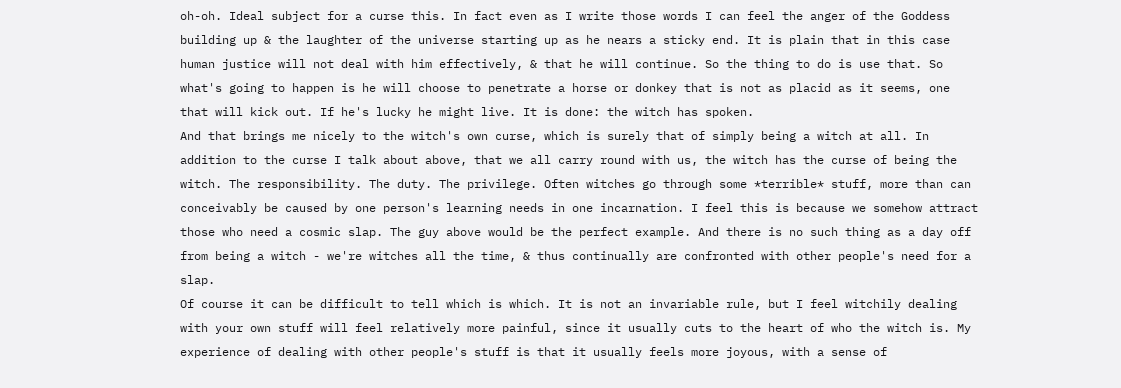oh-oh. Ideal subject for a curse this. In fact even as I write those words I can feel the anger of the Goddess building up & the laughter of the universe starting up as he nears a sticky end. It is plain that in this case human justice will not deal with him effectively, & that he will continue. So the thing to do is use that. So what's going to happen is he will choose to penetrate a horse or donkey that is not as placid as it seems, one that will kick out. If he's lucky he might live. It is done: the witch has spoken.
And that brings me nicely to the witch's own curse, which is surely that of simply being a witch at all. In addition to the curse I talk about above, that we all carry round with us, the witch has the curse of being the witch. The responsibility. The duty. The privilege. Often witches go through some *terrible* stuff, more than can conceivably be caused by one person's learning needs in one incarnation. I feel this is because we somehow attract those who need a cosmic slap. The guy above would be the perfect example. And there is no such thing as a day off from being a witch - we're witches all the time, & thus continually are confronted with other people's need for a slap.
Of course it can be difficult to tell which is which. It is not an invariable rule, but I feel witchily dealing with your own stuff will feel relatively more painful, since it usually cuts to the heart of who the witch is. My experience of dealing with other people's stuff is that it usually feels more joyous, with a sense of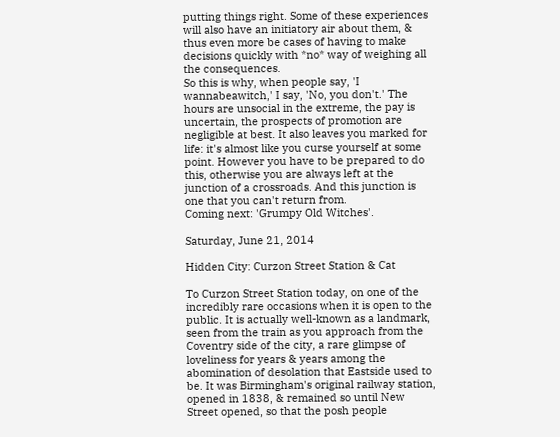putting things right. Some of these experiences will also have an initiatory air about them, & thus even more be cases of having to make decisions quickly with *no* way of weighing all the consequences.
So this is why, when people say, 'I wannabeawitch,' I say, 'No, you don't.' The hours are unsocial in the extreme, the pay is uncertain, the prospects of promotion are negligible at best. It also leaves you marked for life: it's almost like you curse yourself at some point. However you have to be prepared to do this, otherwise you are always left at the junction of a crossroads. And this junction is one that you can't return from.
Coming next: 'Grumpy Old Witches'.

Saturday, June 21, 2014

Hidden City: Curzon Street Station & Cat

To Curzon Street Station today, on one of the incredibly rare occasions when it is open to the public. It is actually well-known as a landmark, seen from the train as you approach from the Coventry side of the city, a rare glimpse of loveliness for years & years among the abomination of desolation that Eastside used to be. It was Birmingham's original railway station, opened in 1838, & remained so until New Street opened, so that the posh people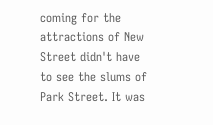coming for the attractions of New Street didn't have to see the slums of Park Street. It was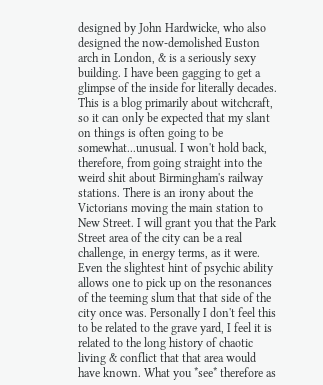designed by John Hardwicke, who also designed the now-demolished Euston arch in London, & is a seriously sexy building. I have been gagging to get a glimpse of the inside for literally decades.
This is a blog primarily about witchcraft, so it can only be expected that my slant on things is often going to be somewhat...unusual. I won't hold back, therefore, from going straight into the weird shit about Birmingham's railway stations. There is an irony about the Victorians moving the main station to New Street. I will grant you that the Park Street area of the city can be a real challenge, in energy terms, as it were. Even the slightest hint of psychic ability allows one to pick up on the resonances of the teeming slum that that side of the city once was. Personally I don't feel this to be related to the grave yard, I feel it is related to the long history of chaotic living & conflict that that area would have known. What you *see* therefore as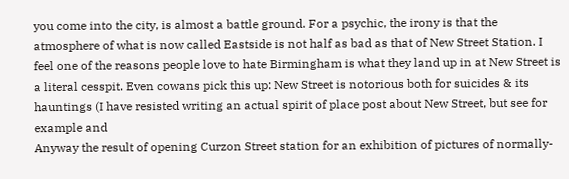you come into the city, is almost a battle ground. For a psychic, the irony is that the atmosphere of what is now called Eastside is not half as bad as that of New Street Station. I feel one of the reasons people love to hate Birmingham is what they land up in at New Street is a literal cesspit. Even cowans pick this up: New Street is notorious both for suicides & its hauntings (I have resisted writing an actual spirit of place post about New Street, but see for example and
Anyway the result of opening Curzon Street station for an exhibition of pictures of normally-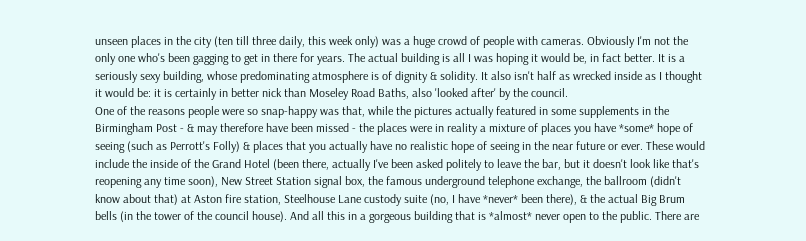unseen places in the city (ten till three daily, this week only) was a huge crowd of people with cameras. Obviously I'm not the only one who's been gagging to get in there for years. The actual building is all I was hoping it would be, in fact better. It is a seriously sexy building, whose predominating atmosphere is of dignity & solidity. It also isn't half as wrecked inside as I thought it would be: it is certainly in better nick than Moseley Road Baths, also 'looked after' by the council.
One of the reasons people were so snap-happy was that, while the pictures actually featured in some supplements in the Birmingham Post - & may therefore have been missed - the places were in reality a mixture of places you have *some* hope of seeing (such as Perrott's Folly) & places that you actually have no realistic hope of seeing in the near future or ever. These would include the inside of the Grand Hotel (been there, actually I've been asked politely to leave the bar, but it doesn't look like that's reopening any time soon), New Street Station signal box, the famous underground telephone exchange, the ballroom (didn't know about that) at Aston fire station, Steelhouse Lane custody suite (no, I have *never* been there), & the actual Big Brum bells (in the tower of the council house). And all this in a gorgeous building that is *almost* never open to the public. There are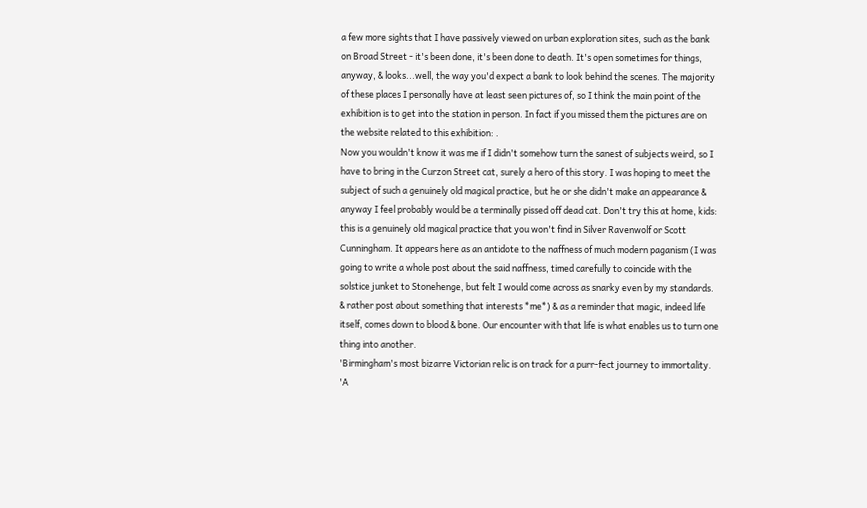a few more sights that I have passively viewed on urban exploration sites, such as the bank on Broad Street - it's been done, it's been done to death. It's open sometimes for things, anyway, & looks...well, the way you'd expect a bank to look behind the scenes. The majority of these places I personally have at least seen pictures of, so I think the main point of the exhibition is to get into the station in person. In fact if you missed them the pictures are on the website related to this exhibition: .
Now you wouldn't know it was me if I didn't somehow turn the sanest of subjects weird, so I have to bring in the Curzon Street cat, surely a hero of this story. I was hoping to meet the subject of such a genuinely old magical practice, but he or she didn't make an appearance & anyway I feel probably would be a terminally pissed off dead cat. Don't try this at home, kids: this is a genuinely old magical practice that you won't find in Silver Ravenwolf or Scott Cunningham. It appears here as an antidote to the naffness of much modern paganism (I was going to write a whole post about the said naffness, timed carefully to coincide with the solstice junket to Stonehenge, but felt I would come across as snarky even by my standards. & rather post about something that interests *me*) & as a reminder that magic, indeed life itself, comes down to blood & bone. Our encounter with that life is what enables us to turn one thing into another.
'Birmingham's most bizarre Victorian relic is on track for a purr-fect journey to immortality.
'A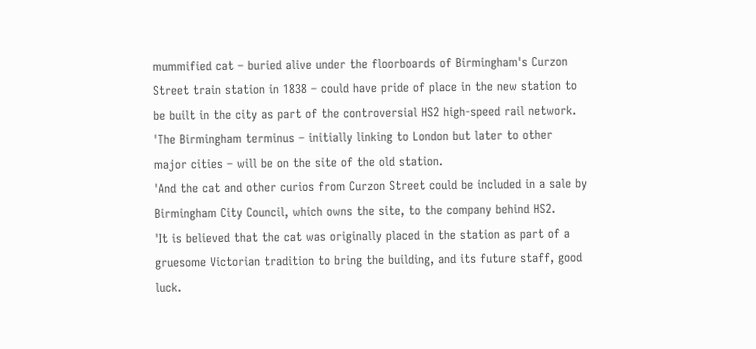mummified cat – buried alive under the floorboards of Birmingham's Curzon Street train station in 1838 – could have pride of place in the new station to be built in the city as part of the controversial HS2 high-speed rail network.
'The Birmingham terminus – initially linking to London but later to other major cities – will be on the site of the old station.
'And the cat and other curios from Curzon Street could be included in a sale by Birmingham City Council, which owns the site, to the company behind HS2.
'It is believed that the cat was originally placed in the station as part of a gruesome Victorian tradition to bring the building, and its future staff, good luck.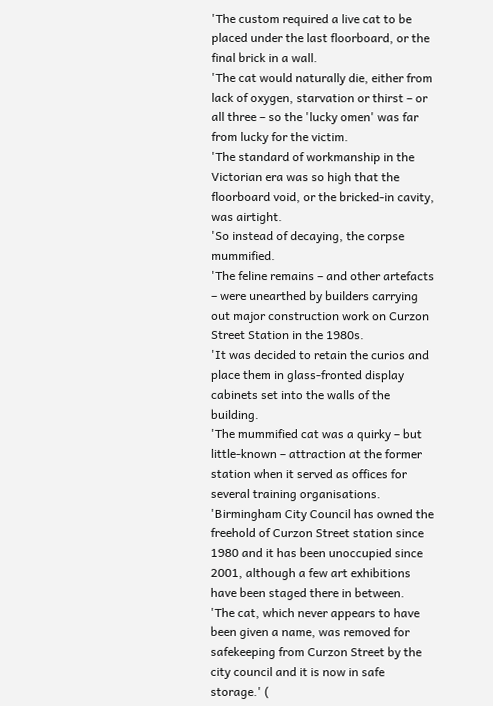'The custom required a live cat to be placed under the last floorboard, or the final brick in a wall.
'The cat would naturally die, either from lack of oxygen, starvation or thirst – or all three – so the 'lucky omen' was far from lucky for the victim.
'The standard of workmanship in the Victorian era was so high that the floorboard void, or the bricked-in cavity, was airtight.
'So instead of decaying, the corpse mummified.
'The feline remains – and other artefacts – were unearthed by builders carrying out major construction work on Curzon Street Station in the 1980s.
'It was decided to retain the curios and place them in glass-fronted display cabinets set into the walls of the building.
'The mummified cat was a quirky – but little-known – attraction at the former station when it served as offices for several training organisations.
'Birmingham City Council has owned the freehold of Curzon Street station since 1980 and it has been unoccupied since 2001, although a few art exhibitions have been staged there in between.
'The cat, which never appears to have been given a name, was removed for safekeeping from Curzon Street by the city council and it is now in safe storage.' (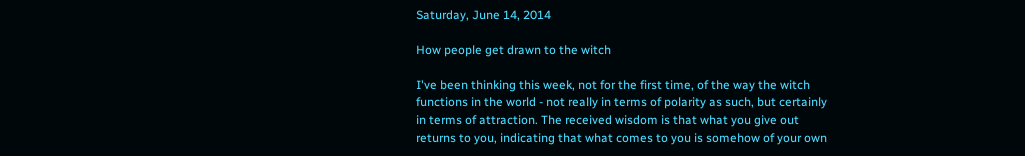Saturday, June 14, 2014

How people get drawn to the witch

I've been thinking this week, not for the first time, of the way the witch functions in the world - not really in terms of polarity as such, but certainly in terms of attraction. The received wisdom is that what you give out returns to you, indicating that what comes to you is somehow of your own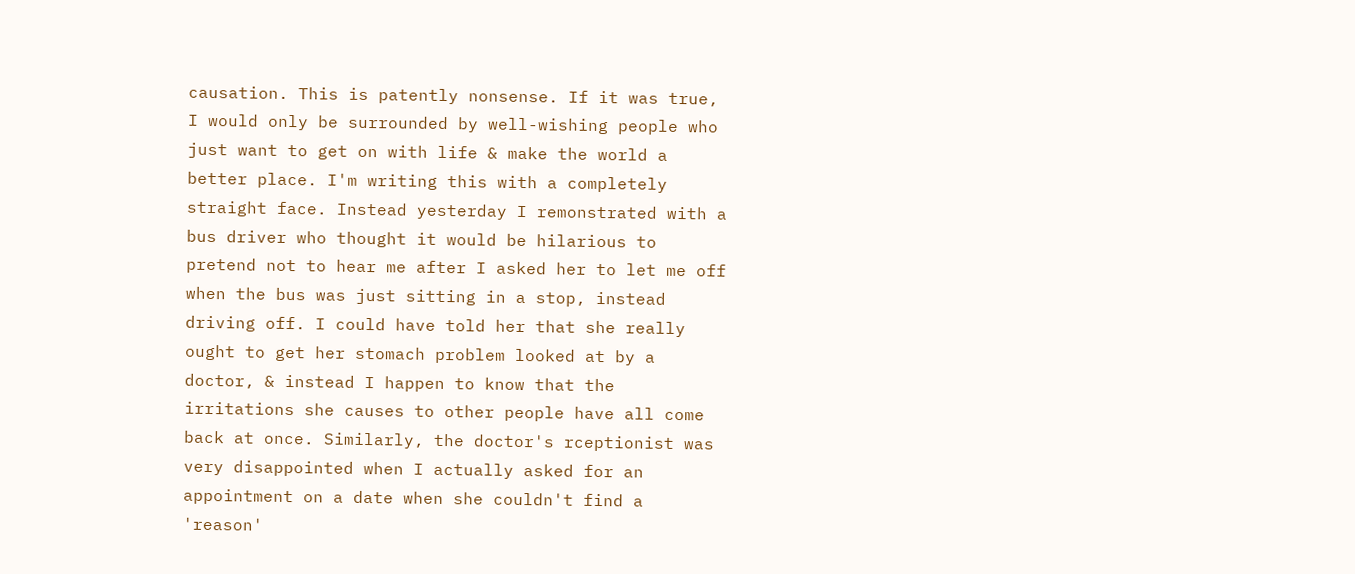causation. This is patently nonsense. If it was true, I would only be surrounded by well-wishing people who just want to get on with life & make the world a better place. I'm writing this with a completely straight face. Instead yesterday I remonstrated with a bus driver who thought it would be hilarious to pretend not to hear me after I asked her to let me off when the bus was just sitting in a stop, instead driving off. I could have told her that she really ought to get her stomach problem looked at by a doctor, & instead I happen to know that the irritations she causes to other people have all come back at once. Similarly, the doctor's rceptionist was very disappointed when I actually asked for an appointment on a date when she couldn't find a 'reason'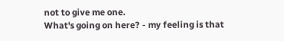not to give me one.
What's going on here? - my feeling is that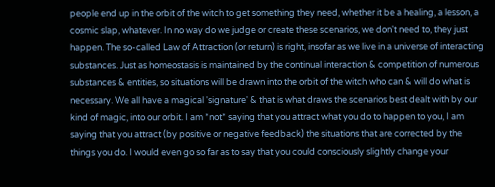people end up in the orbit of the witch to get something they need, whether it be a healing, a lesson, a cosmic slap, whatever. In no way do we judge or create these scenarios, we don't need to, they just happen. The so-called Law of Attraction (or return) is right, insofar as we live in a universe of interacting substances. Just as homeostasis is maintained by the continual interaction & competition of numerous substances & entities, so situations will be drawn into the orbit of the witch who can & will do what is necessary. We all have a magical 'signature' & that is what draws the scenarios best dealt with by our kind of magic, into our orbit. I am *not* saying that you attract what you do to happen to you, I am saying that you attract (by positive or negative feedback) the situations that are corrected by the things you do. I would even go so far as to say that you could consciously slightly change your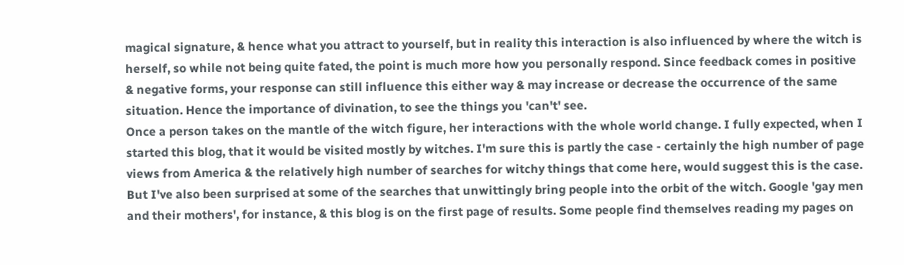magical signature, & hence what you attract to yourself, but in reality this interaction is also influenced by where the witch is herself, so while not being quite fated, the point is much more how you personally respond. Since feedback comes in positive & negative forms, your response can still influence this either way & may increase or decrease the occurrence of the same situation. Hence the importance of divination, to see the things you 'can't' see.
Once a person takes on the mantle of the witch figure, her interactions with the whole world change. I fully expected, when I started this blog, that it would be visited mostly by witches. I'm sure this is partly the case - certainly the high number of page views from America & the relatively high number of searches for witchy things that come here, would suggest this is the case. But I've also been surprised at some of the searches that unwittingly bring people into the orbit of the witch. Google 'gay men and their mothers', for instance, & this blog is on the first page of results. Some people find themselves reading my pages on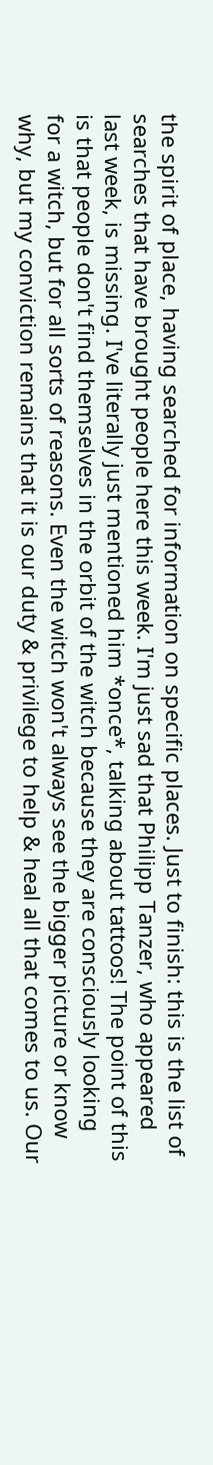the spirit of place, having searched for information on specific places. Just to finish: this is the list of searches that have brought people here this week. I'm just sad that Philipp Tanzer, who appeared last week, is missing. I've literally just mentioned him *once*, talking about tattoos! The point of this is that people don't find themselves in the orbit of the witch because they are consciously looking for a witch, but for all sorts of reasons. Even the witch won't always see the bigger picture or know why, but my conviction remains that it is our duty & privilege to help & heal all that comes to us. Our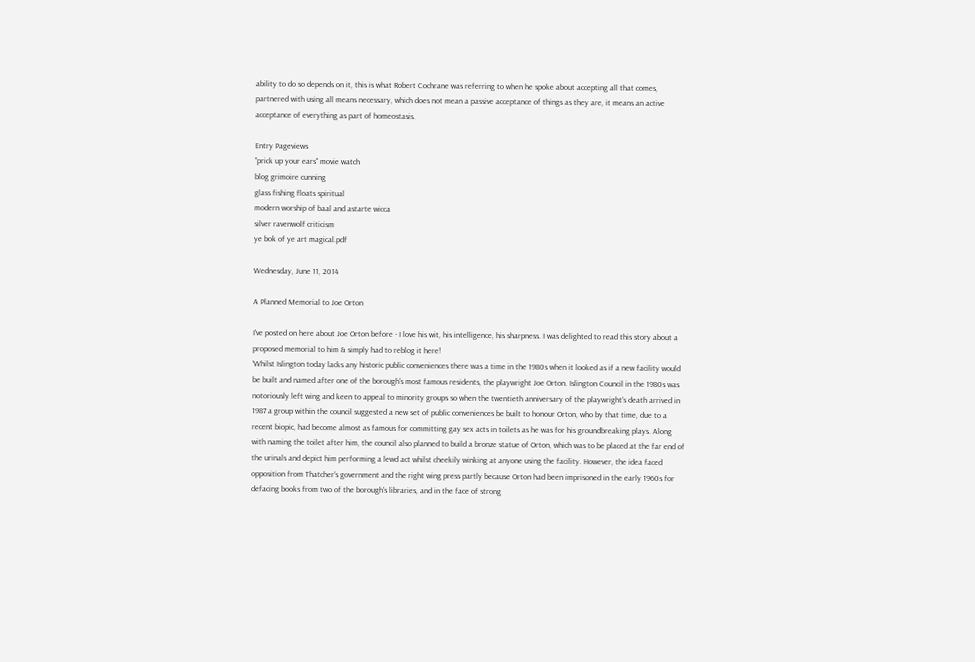ability to do so depends on it, this is what Robert Cochrane was referring to when he spoke about accepting all that comes, partnered with using all means necessary, which does not mean a passive acceptance of things as they are, it means an active acceptance of everything as part of homeostasis.

Entry Pageviews
"prick up your ears" movie watch
blog grimoire cunning
glass fishing floats spiritual
modern worship of baal and astarte wicca
silver ravenwolf criticism
ye bok of ye art magical.pdf

Wednesday, June 11, 2014

A Planned Memorial to Joe Orton

I've posted on here about Joe Orton before - I love his wit, his intelligence, his sharpness. I was delighted to read this story about a proposed memorial to him & simply had to reblog it here!
'Whilst Islington today lacks any historic public conveniences there was a time in the 1980s when it looked as if a new facility would be built and named after one of the borough's most famous residents, the playwright Joe Orton. Islington Council in the 1980s was notoriously left wing and keen to appeal to minority groups so when the twentieth anniversary of the playwright's death arrived in 1987 a group within the council suggested a new set of public conveniences be built to honour Orton, who by that time, due to a recent biopic, had become almost as famous for committing gay sex acts in toilets as he was for his groundbreaking plays. Along with naming the toilet after him, the council also planned to build a bronze statue of Orton, which was to be placed at the far end of the urinals and depict him performing a lewd act whilst cheekily winking at anyone using the facility. However, the idea faced opposition from Thatcher's government and the right wing press partly because Orton had been imprisoned in the early 1960s for defacing books from two of the borough's libraries, and in the face of strong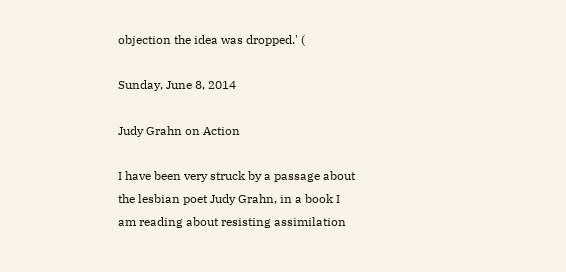objection the idea was dropped.' (

Sunday, June 8, 2014

Judy Grahn on Action

I have been very struck by a passage about the lesbian poet Judy Grahn, in a book I am reading about resisting assimilation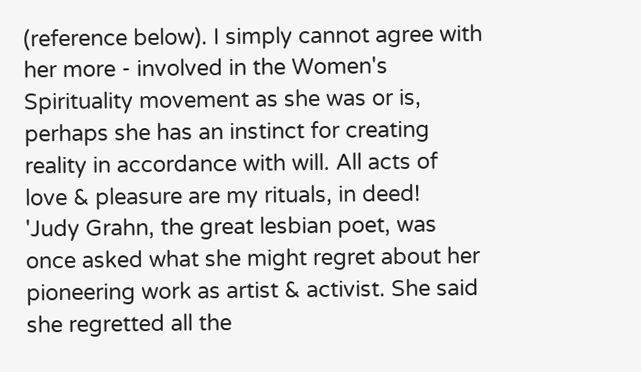(reference below). I simply cannot agree with her more - involved in the Women's Spirituality movement as she was or is, perhaps she has an instinct for creating reality in accordance with will. All acts of love & pleasure are my rituals, in deed!
'Judy Grahn, the great lesbian poet, was once asked what she might regret about her pioneering work as artist & activist. She said she regretted all the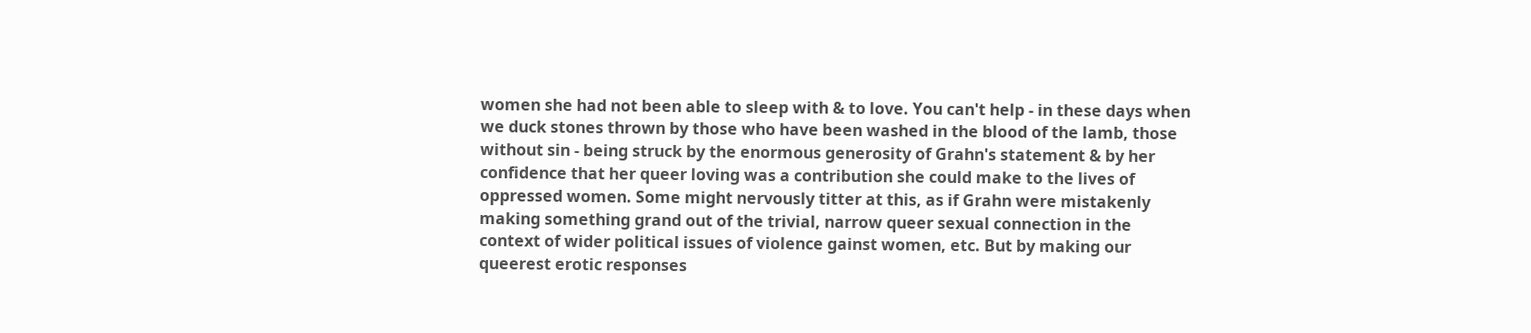women she had not been able to sleep with & to love. You can't help - in these days when we duck stones thrown by those who have been washed in the blood of the lamb, those without sin - being struck by the enormous generosity of Grahn's statement & by her confidence that her queer loving was a contribution she could make to the lives of oppressed women. Some might nervously titter at this, as if Grahn were mistakenly making something grand out of the trivial, narrow queer sexual connection in the context of wider political issues of violence gainst women, etc. But by making our queerest erotic responses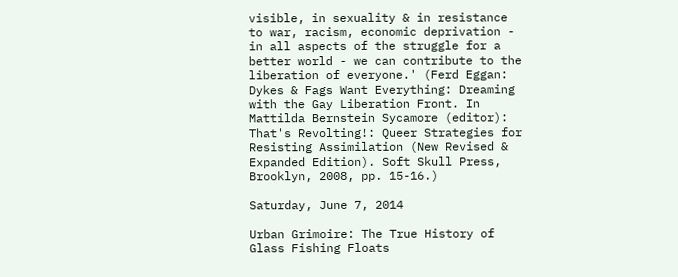visible, in sexuality & in resistance to war, racism, economic deprivation - in all aspects of the struggle for a better world - we can contribute to the liberation of everyone.' (Ferd Eggan: Dykes & Fags Want Everything: Dreaming with the Gay Liberation Front. In Mattilda Bernstein Sycamore (editor): That's Revolting!: Queer Strategies for Resisting Assimilation (New Revised & Expanded Edition). Soft Skull Press, Brooklyn, 2008, pp. 15-16.)

Saturday, June 7, 2014

Urban Grimoire: The True History of Glass Fishing Floats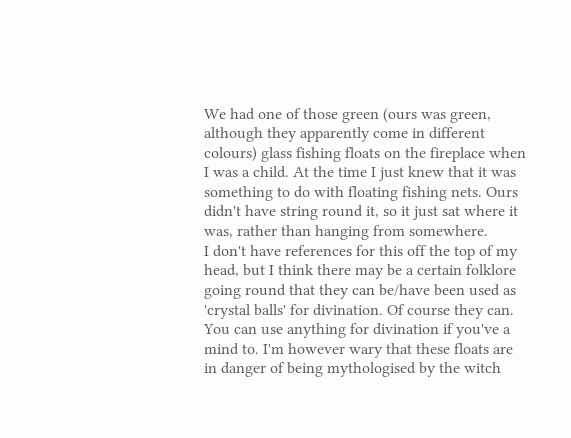We had one of those green (ours was green, although they apparently come in different colours) glass fishing floats on the fireplace when I was a child. At the time I just knew that it was something to do with floating fishing nets. Ours didn't have string round it, so it just sat where it was, rather than hanging from somewhere.
I don't have references for this off the top of my head, but I think there may be a certain folklore going round that they can be/have been used as 'crystal balls' for divination. Of course they can. You can use anything for divination if you've a mind to. I'm however wary that these floats are in danger of being mythologised by the witch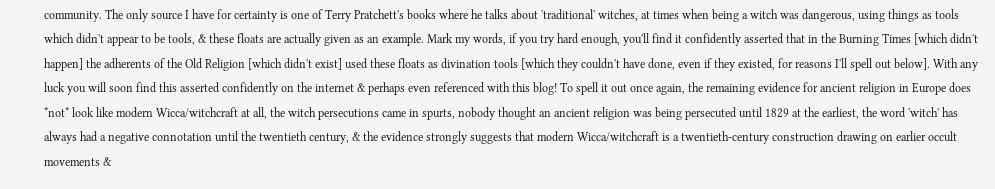community. The only source I have for certainty is one of Terry Pratchett's books where he talks about 'traditional' witches, at times when being a witch was dangerous, using things as tools which didn't appear to be tools, & these floats are actually given as an example. Mark my words, if you try hard enough, you'll find it confidently asserted that in the Burning Times [which didn't happen] the adherents of the Old Religion [which didn't exist] used these floats as divination tools [which they couldn't have done, even if they existed, for reasons I'll spell out below]. With any luck you will soon find this asserted confidently on the internet & perhaps even referenced with this blog! To spell it out once again, the remaining evidence for ancient religion in Europe does *not* look like modern Wicca/witchcraft at all, the witch persecutions came in spurts, nobody thought an ancient religion was being persecuted until 1829 at the earliest, the word 'witch' has always had a negative connotation until the twentieth century, & the evidence strongly suggests that modern Wicca/witchcraft is a twentieth-century construction drawing on earlier occult movements &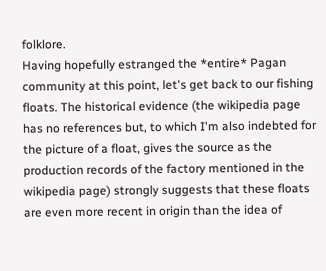folklore.
Having hopefully estranged the *entire* Pagan community at this point, let's get back to our fishing floats. The historical evidence (the wikipedia page has no references but, to which I'm also indebted for the picture of a float, gives the source as the production records of the factory mentioned in the wikipedia page) strongly suggests that these floats are even more recent in origin than the idea of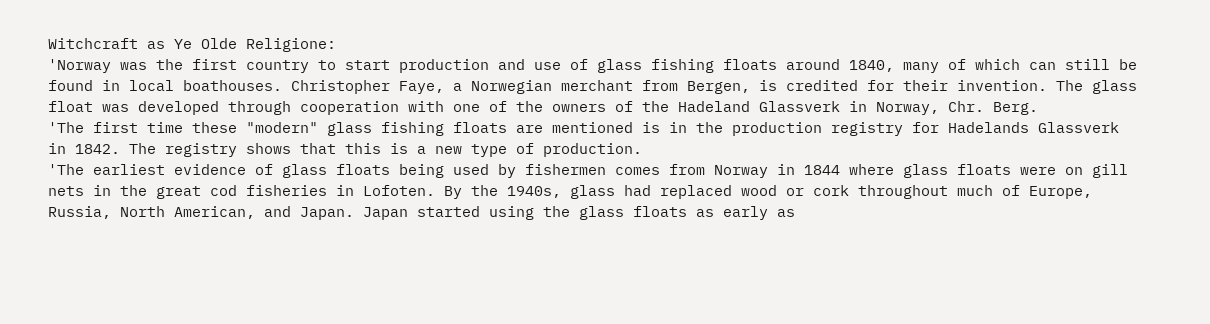Witchcraft as Ye Olde Religione:
'Norway was the first country to start production and use of glass fishing floats around 1840, many of which can still be found in local boathouses. Christopher Faye, a Norwegian merchant from Bergen, is credited for their invention. The glass float was developed through cooperation with one of the owners of the Hadeland Glassverk in Norway, Chr. Berg.
'The first time these "modern" glass fishing floats are mentioned is in the production registry for Hadelands Glassverk in 1842. The registry shows that this is a new type of production.
'The earliest evidence of glass floats being used by fishermen comes from Norway in 1844 where glass floats were on gill nets in the great cod fisheries in Lofoten. By the 1940s, glass had replaced wood or cork throughout much of Europe, Russia, North American, and Japan. Japan started using the glass floats as early as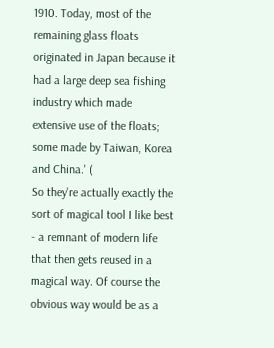1910. Today, most of the remaining glass floats originated in Japan because it had a large deep sea fishing industry which made extensive use of the floats; some made by Taiwan, Korea and China.' (
So they're actually exactly the sort of magical tool I like best - a remnant of modern life that then gets reused in a magical way. Of course the obvious way would be as a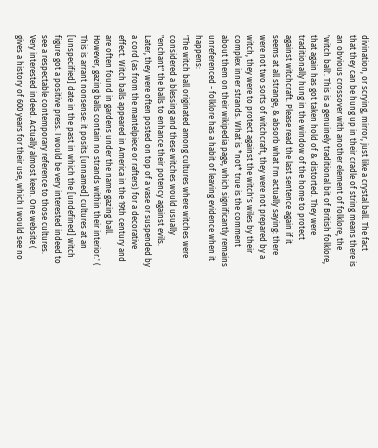divination, or scrying, mirror, just like a crystal ball. The fact that they can be hung up in their cradle of string means there is an obvious crossover with another element of folklore, the 'witch ball'. This is a genuinely traditional bit of British folklore, that again has got taken hold of & distorted. They were traditionally hung in the window of the home to protect against witchcraft. Please read the last sentence again if it seems at all strange, & absorb what I'm actually saying: there were not two sorts of witchcraft, they were not prepared by a witch, they were to protect against the witch's wiles by their complex inner strands. What is *not* true is the comment about them on their wikipedia page, which significantly remains unreferenced - folklore has a habit of leaving evidence when it happens:
'The witch ball originated among cultures where witches were considered a blessing and these witches would usually "enchant" the balls to enhance their potency against evils. Later, they were often posted on top of a vase or suspended by a cord (as from the mantelpiece or rafters) for a decorative effect. Witch balls appeared in America in the 19th century and are often found in gardens under the name gazing ball. However, gazing balls contain no strands within their interior.' (
This is arrant nonsense: it posits [unnamed] cultures at an [unspecified] date in the past in which the [undefined] witch figure got a positive press. I would be very interested indeed to see a respectable contemporary reference to those cultures. Very interested indeed. Actually almost keen. One website ( gives a history of 600 years for their use, which I would see no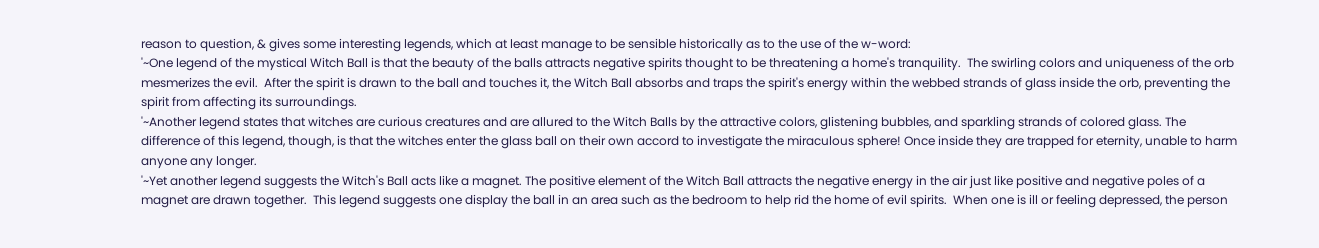reason to question, & gives some interesting legends, which at least manage to be sensible historically as to the use of the w-word:
'~One legend of the mystical Witch Ball is that the beauty of the balls attracts negative spirits thought to be threatening a home's tranquility.  The swirling colors and uniqueness of the orb mesmerizes the evil.  After the spirit is drawn to the ball and touches it, the Witch Ball absorbs and traps the spirit's energy within the webbed strands of glass inside the orb, preventing the spirit from affecting its surroundings.
'~Another legend states that witches are curious creatures and are allured to the Witch Balls by the attractive colors, glistening bubbles, and sparkling strands of colored glass. The difference of this legend, though, is that the witches enter the glass ball on their own accord to investigate the miraculous sphere! Once inside they are trapped for eternity, unable to harm anyone any longer.
'~Yet another legend suggests the Witch's Ball acts like a magnet. The positive element of the Witch Ball attracts the negative energy in the air just like positive and negative poles of a magnet are drawn together.  This legend suggests one display the ball in an area such as the bedroom to help rid the home of evil spirits.  When one is ill or feeling depressed, the person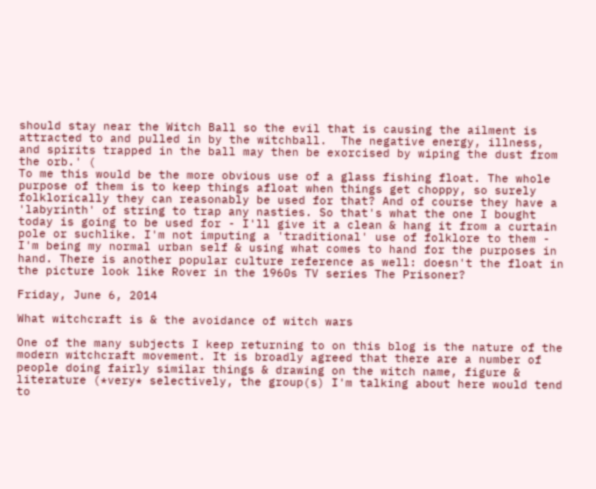should stay near the Witch Ball so the evil that is causing the ailment is attracted to and pulled in by the witchball.  The negative energy, illness, and spirits trapped in the ball may then be exorcised by wiping the dust from the orb.' (
To me this would be the more obvious use of a glass fishing float. The whole purpose of them is to keep things afloat when things get choppy, so surely folklorically they can reasonably be used for that? And of course they have a 'labyrinth' of string to trap any nasties. So that's what the one I bought today is going to be used for - I'll give it a clean & hang it from a curtain pole or suchlike. I'm not imputing a 'traditional' use of folklore to them - I'm being my normal urban self & using what comes to hand for the purposes in hand. There is another popular culture reference as well: doesn't the float in the picture look like Rover in the 1960s TV series The Prisoner?

Friday, June 6, 2014

What witchcraft is & the avoidance of witch wars

One of the many subjects I keep returning to on this blog is the nature of the modern witchcraft movement. It is broadly agreed that there are a number of people doing fairly similar things & drawing on the witch name, figure & literature (*very* selectively, the group(s) I'm talking about here would tend to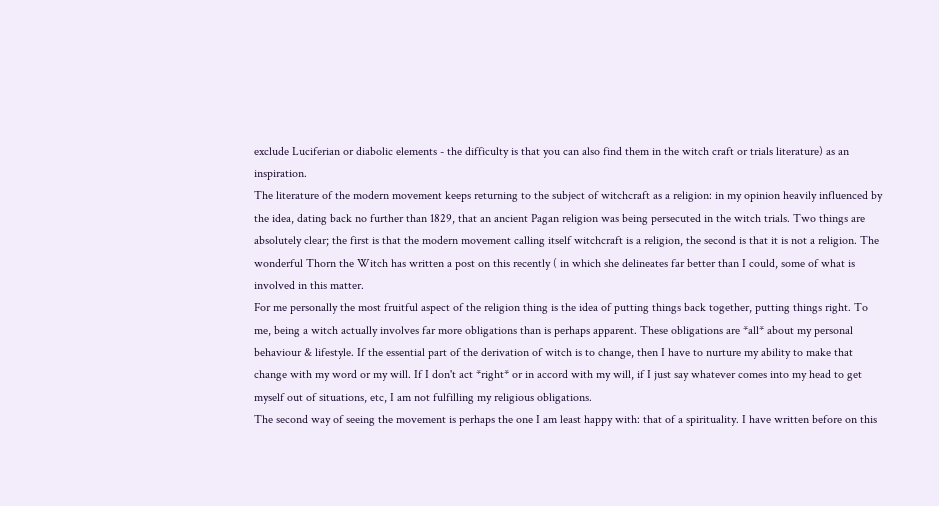exclude Luciferian or diabolic elements - the difficulty is that you can also find them in the witch craft or trials literature) as an inspiration.
The literature of the modern movement keeps returning to the subject of witchcraft as a religion: in my opinion heavily influenced by the idea, dating back no further than 1829, that an ancient Pagan religion was being persecuted in the witch trials. Two things are absolutely clear; the first is that the modern movement calling itself witchcraft is a religion, the second is that it is not a religion. The wonderful Thorn the Witch has written a post on this recently ( in which she delineates far better than I could, some of what is involved in this matter.
For me personally the most fruitful aspect of the religion thing is the idea of putting things back together, putting things right. To me, being a witch actually involves far more obligations than is perhaps apparent. These obligations are *all* about my personal behaviour & lifestyle. If the essential part of the derivation of witch is to change, then I have to nurture my ability to make that change with my word or my will. If I don't act *right* or in accord with my will, if I just say whatever comes into my head to get myself out of situations, etc, I am not fulfilling my religious obligations.
The second way of seeing the movement is perhaps the one I am least happy with: that of a spirituality. I have written before on this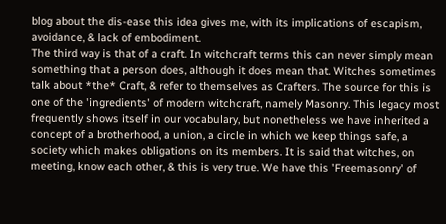blog about the dis-ease this idea gives me, with its implications of escapism, avoidance, & lack of embodiment.
The third way is that of a craft. In witchcraft terms this can never simply mean something that a person does, although it does mean that. Witches sometimes talk about *the* Craft, & refer to themselves as Crafters. The source for this is one of the 'ingredients' of modern witchcraft, namely Masonry. This legacy most frequently shows itself in our vocabulary, but nonetheless we have inherited a concept of a brotherhood, a union, a circle in which we keep things safe, a society which makes obligations on its members. It is said that witches, on meeting, know each other, & this is very true. We have this 'Freemasonry' of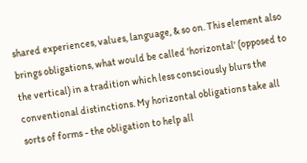shared experiences, values, language, & so on. This element also brings obligations, what would be called 'horizontal' (opposed to the vertical) in a tradition which less consciously blurs the conventional distinctions. My horizontal obligations take all sorts of forms - the obligation to help all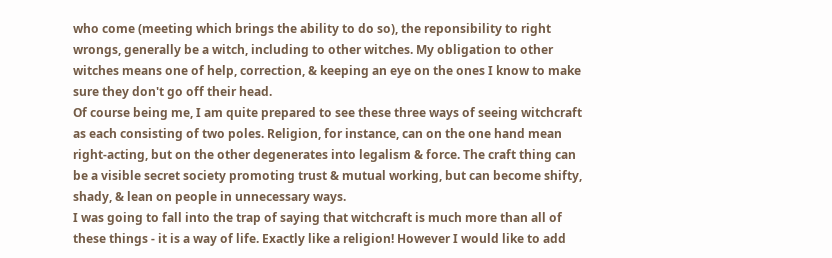who come (meeting which brings the ability to do so), the reponsibility to right wrongs, generally be a witch, including to other witches. My obligation to other witches means one of help, correction, & keeping an eye on the ones I know to make sure they don't go off their head.
Of course being me, I am quite prepared to see these three ways of seeing witchcraft as each consisting of two poles. Religion, for instance, can on the one hand mean right-acting, but on the other degenerates into legalism & force. The craft thing can be a visible secret society promoting trust & mutual working, but can become shifty, shady, & lean on people in unnecessary ways.
I was going to fall into the trap of saying that witchcraft is much more than all of these things - it is a way of life. Exactly like a religion! However I would like to add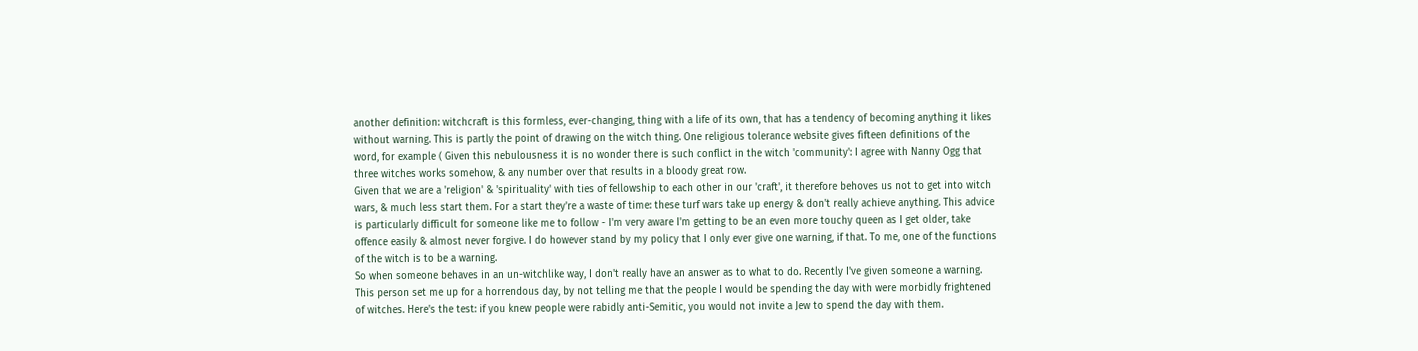another definition: witchcraft is this formless, ever-changing, thing with a life of its own, that has a tendency of becoming anything it likes without warning. This is partly the point of drawing on the witch thing. One religious tolerance website gives fifteen definitions of the word, for example ( Given this nebulousness it is no wonder there is such conflict in the witch 'community': I agree with Nanny Ogg that three witches works somehow, & any number over that results in a bloody great row.
Given that we are a 'religion' & 'spirituality' with ties of fellowship to each other in our 'craft', it therefore behoves us not to get into witch wars, & much less start them. For a start they're a waste of time: these turf wars take up energy & don't really achieve anything. This advice is particularly difficult for someone like me to follow - I'm very aware I'm getting to be an even more touchy queen as I get older, take offence easily & almost never forgive. I do however stand by my policy that I only ever give one warning, if that. To me, one of the functions of the witch is to be a warning.
So when someone behaves in an un-witchlike way, I don't really have an answer as to what to do. Recently I've given someone a warning. This person set me up for a horrendous day, by not telling me that the people I would be spending the day with were morbidly frightened of witches. Here's the test: if you knew people were rabidly anti-Semitic, you would not invite a Jew to spend the day with them.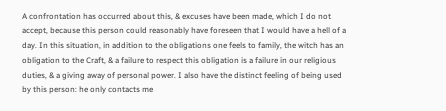A confrontation has occurred about this, & excuses have been made, which I do not accept, because this person could reasonably have foreseen that I would have a hell of a day. In this situation, in addition to the obligations one feels to family, the witch has an obligation to the Craft, & a failure to respect this obligation is a failure in our religious duties, & a giving away of personal power. I also have the distinct feeling of being used by this person: he only contacts me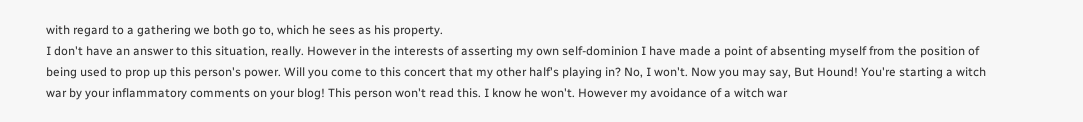with regard to a gathering we both go to, which he sees as his property.
I don't have an answer to this situation, really. However in the interests of asserting my own self-dominion I have made a point of absenting myself from the position of being used to prop up this person's power. Will you come to this concert that my other half's playing in? No, I won't. Now you may say, But Hound! You're starting a witch war by your inflammatory comments on your blog! This person won't read this. I know he won't. However my avoidance of a witch war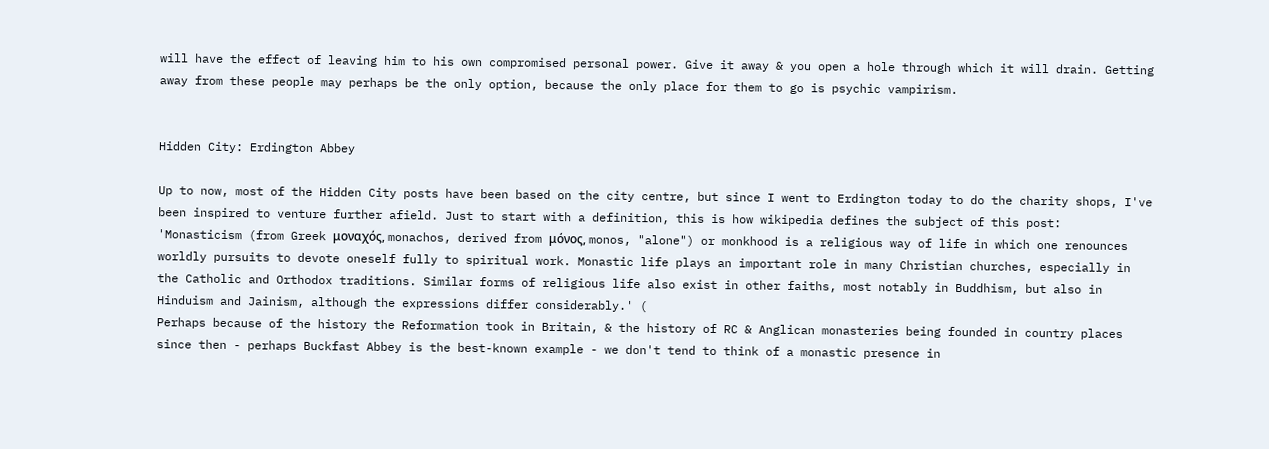will have the effect of leaving him to his own compromised personal power. Give it away & you open a hole through which it will drain. Getting away from these people may perhaps be the only option, because the only place for them to go is psychic vampirism.


Hidden City: Erdington Abbey

Up to now, most of the Hidden City posts have been based on the city centre, but since I went to Erdington today to do the charity shops, I've been inspired to venture further afield. Just to start with a definition, this is how wikipedia defines the subject of this post:
'Monasticism (from Greek μοναχός, monachos, derived from μόνος, monos, "alone") or monkhood is a religious way of life in which one renounces worldly pursuits to devote oneself fully to spiritual work. Monastic life plays an important role in many Christian churches, especially in the Catholic and Orthodox traditions. Similar forms of religious life also exist in other faiths, most notably in Buddhism, but also in Hinduism and Jainism, although the expressions differ considerably.' (
Perhaps because of the history the Reformation took in Britain, & the history of RC & Anglican monasteries being founded in country places since then - perhaps Buckfast Abbey is the best-known example - we don't tend to think of a monastic presence in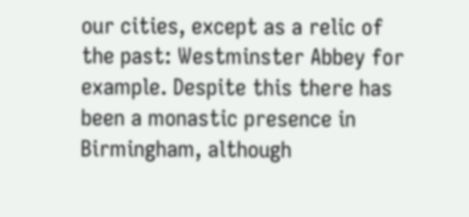our cities, except as a relic of the past: Westminster Abbey for example. Despite this there has been a monastic presence in Birmingham, although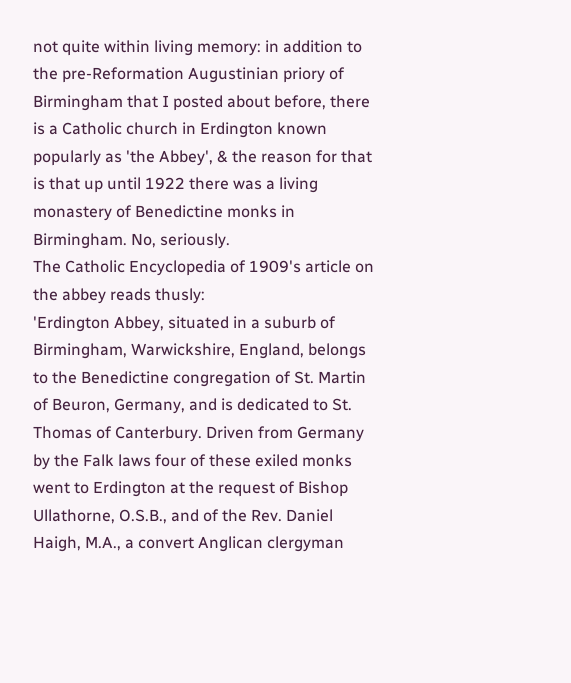not quite within living memory: in addition to the pre-Reformation Augustinian priory of Birmingham that I posted about before, there is a Catholic church in Erdington known popularly as 'the Abbey', & the reason for that is that up until 1922 there was a living monastery of Benedictine monks in Birmingham. No, seriously.
The Catholic Encyclopedia of 1909's article on the abbey reads thusly:
'Erdington Abbey, situated in a suburb of Birmingham, Warwickshire, England, belongs to the Benedictine congregation of St. Martin of Beuron, Germany, and is dedicated to St. Thomas of Canterbury. Driven from Germany by the Falk laws four of these exiled monks went to Erdington at the request of Bishop Ullathorne, O.S.B., and of the Rev. Daniel Haigh, M.A., a convert Anglican clergyman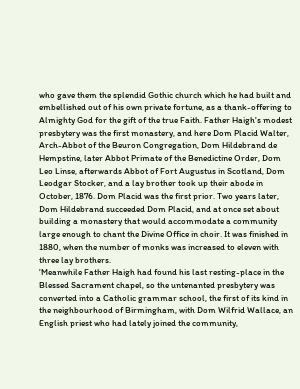who gave them the splendid Gothic church which he had built and embellished out of his own private fortune, as a thank-offering to Almighty God for the gift of the true Faith. Father Haigh's modest presbytery was the first monastery, and here Dom Placid Walter, Arch-Abbot of the Beuron Congregation, Dom Hildebrand de Hempstine, later Abbot Primate of the Benedictine Order, Dom Leo Linse, afterwards Abbot of Fort Augustus in Scotland, Dom Leodgar Stocker, and a lay brother took up their abode in October, 1876. Dom Placid was the first prior. Two years later, Dom Hildebrand succeeded Dom Placid, and at once set about building a monastery that would accommodate a community large enough to chant the Divine Office in choir. It was finished in 1880, when the number of monks was increased to eleven with three lay brothers.
'Meanwhile Father Haigh had found his last resting-place in the Blessed Sacrament chapel, so the untenanted presbytery was converted into a Catholic grammar school, the first of its kind in the neighbourhood of Birmingham, with Dom Wilfrid Wallace, an English priest who had lately joined the community,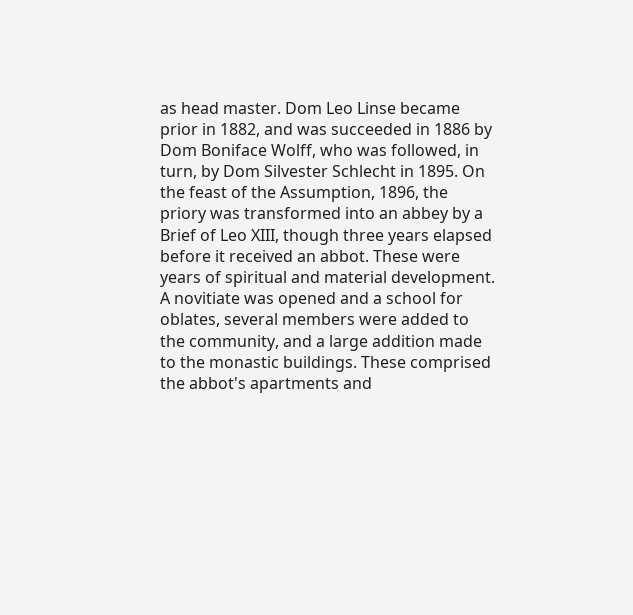as head master. Dom Leo Linse became prior in 1882, and was succeeded in 1886 by Dom Boniface Wolff, who was followed, in turn, by Dom Silvester Schlecht in 1895. On the feast of the Assumption, 1896, the priory was transformed into an abbey by a Brief of Leo XIII, though three years elapsed before it received an abbot. These were years of spiritual and material development. A novitiate was opened and a school for oblates, several members were added to the community, and a large addition made to the monastic buildings. These comprised the abbot's apartments and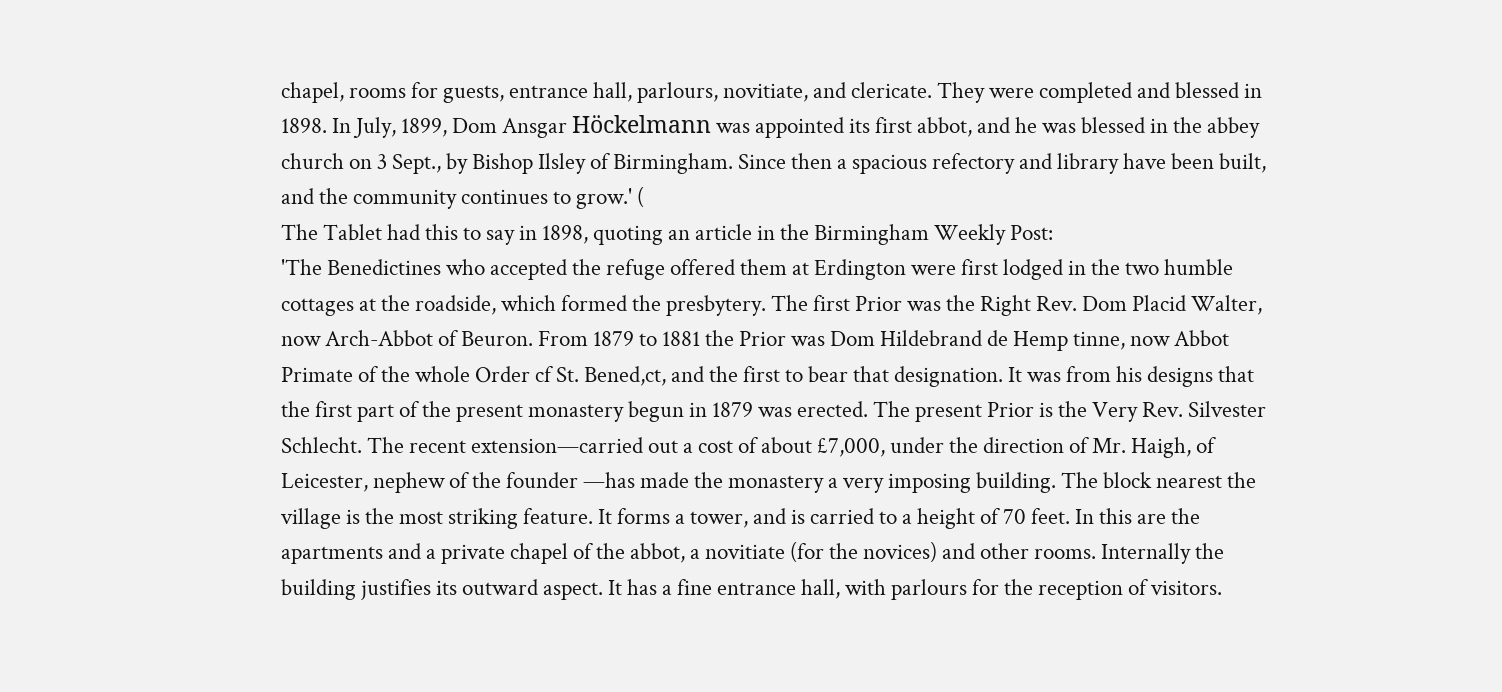chapel, rooms for guests, entrance hall, parlours, novitiate, and clericate. They were completed and blessed in 1898. In July, 1899, Dom Ansgar Höckelmann was appointed its first abbot, and he was blessed in the abbey church on 3 Sept., by Bishop Ilsley of Birmingham. Since then a spacious refectory and library have been built, and the community continues to grow.' (
The Tablet had this to say in 1898, quoting an article in the Birmingham Weekly Post:
'The Benedictines who accepted the refuge offered them at Erdington were first lodged in the two humble cottages at the roadside, which formed the presbytery. The first Prior was the Right Rev. Dom Placid Walter, now Arch-Abbot of Beuron. From 1879 to 1881 the Prior was Dom Hildebrand de Hemp tinne, now Abbot Primate of the whole Order cf St. Bened,ct, and the first to bear that designation. It was from his designs that the first part of the present monastery begun in 1879 was erected. The present Prior is the Very Rev. Silvester Schlecht. The recent extension—carried out a cost of about £7,000, under the direction of Mr. Haigh, of Leicester, nephew of the founder —has made the monastery a very imposing building. The block nearest the village is the most striking feature. It forms a tower, and is carried to a height of 70 feet. In this are the apartments and a private chapel of the abbot, a novitiate (for the novices) and other rooms. Internally the building justifies its outward aspect. It has a fine entrance hall, with parlours for the reception of visitors.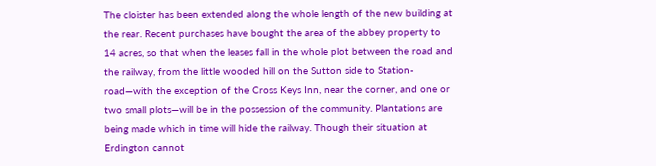The cloister has been extended along the whole length of the new building at the rear. Recent purchases have bought the area of the abbey property to 14 acres, so that when the leases fall in the whole plot between the road and the railway, from the little wooded hill on the Sutton side to Station-road—with the exception of the Cross Keys Inn, near the corner, and one or two small plots—will be in the possession of the community. Plantations are being made which in time will hide the railway. Though their situation at Erdington cannot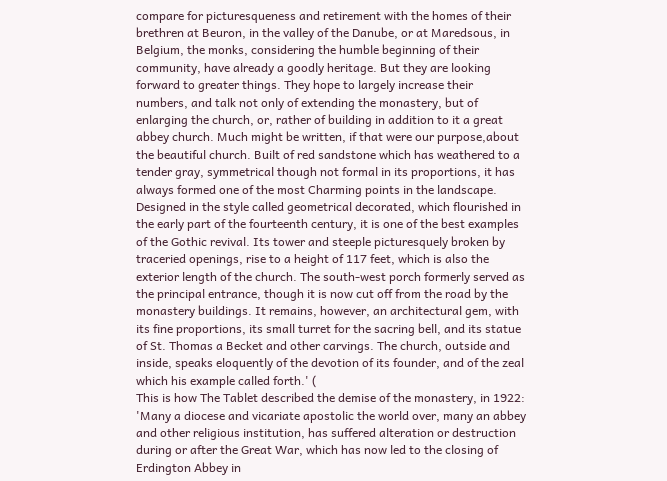compare for picturesqueness and retirement with the homes of their brethren at Beuron, in the valley of the Danube, or at Maredsous, in Belgium, the monks, considering the humble beginning of their community, have already a goodly heritage. But they are looking forward to greater things. They hope to largely increase their numbers, and talk not only of extending the monastery, but of enlarging the church, or, rather of building in addition to it a great abbey church. Much might be written, if that were our purpose,about the beautiful church. Built of red sandstone which has weathered to a tender gray, symmetrical though not formal in its proportions, it has always formed one of the most Charming points in the landscape. Designed in the style called geometrical decorated, which flourished in the early part of the fourteenth century, it is one of the best examples of the Gothic revival. Its tower and steeple picturesquely broken by traceried openings, rise to a height of 117 feet, which is also the exterior length of the church. The south-west porch formerly served as the principal entrance, though it is now cut off from the road by the monastery buildings. It remains, however, an architectural gem, with its fine proportions, its small turret for the sacring bell, and its statue of St. Thomas a Becket and other carvings. The church, outside and inside, speaks eloquently of the devotion of its founder, and of the zeal which his example called forth.' (
This is how The Tablet described the demise of the monastery, in 1922:
'Many a diocese and vicariate apostolic the world over, many an abbey and other religious institution, has suffered alteration or destruction during or after the Great War, which has now led to the closing of Erdington Abbey in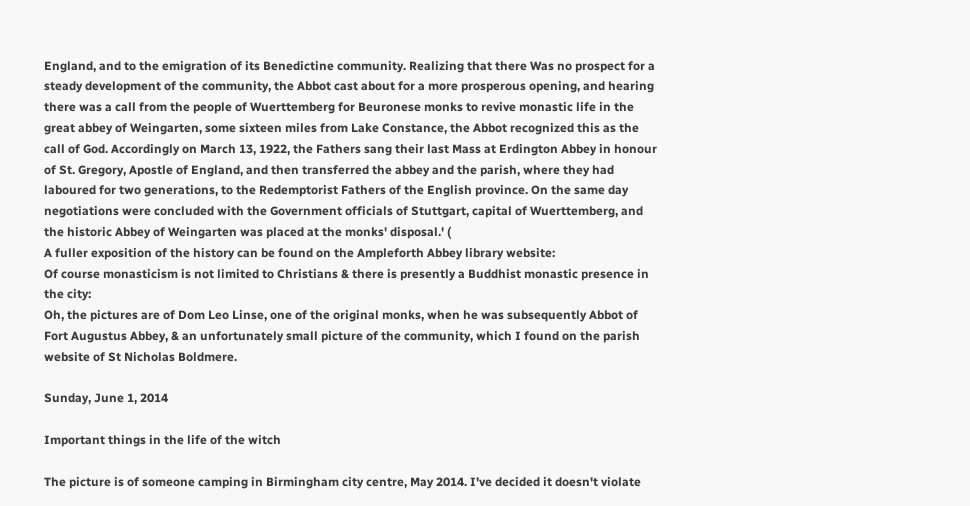England, and to the emigration of its Benedictine community. Realizing that there Was no prospect for a steady development of the community, the Abbot cast about for a more prosperous opening, and hearing there was a call from the people of Wuerttemberg for Beuronese monks to revive monastic life in the great abbey of Weingarten, some sixteen miles from Lake Constance, the Abbot recognized this as the call of God. Accordingly on March 13, 1922, the Fathers sang their last Mass at Erdington Abbey in honour of St. Gregory, Apostle of England, and then transferred the abbey and the parish, where they had laboured for two generations, to the Redemptorist Fathers of the English province. On the same day negotiations were concluded with the Government officials of Stuttgart, capital of Wuerttemberg, and the historic Abbey of Weingarten was placed at the monks' disposal.' (
A fuller exposition of the history can be found on the Ampleforth Abbey library website:
Of course monasticism is not limited to Christians & there is presently a Buddhist monastic presence in the city:
Oh, the pictures are of Dom Leo Linse, one of the original monks, when he was subsequently Abbot of Fort Augustus Abbey, & an unfortunately small picture of the community, which I found on the parish website of St Nicholas Boldmere.

Sunday, June 1, 2014

Important things in the life of the witch

The picture is of someone camping in Birmingham city centre, May 2014. I've decided it doesn't violate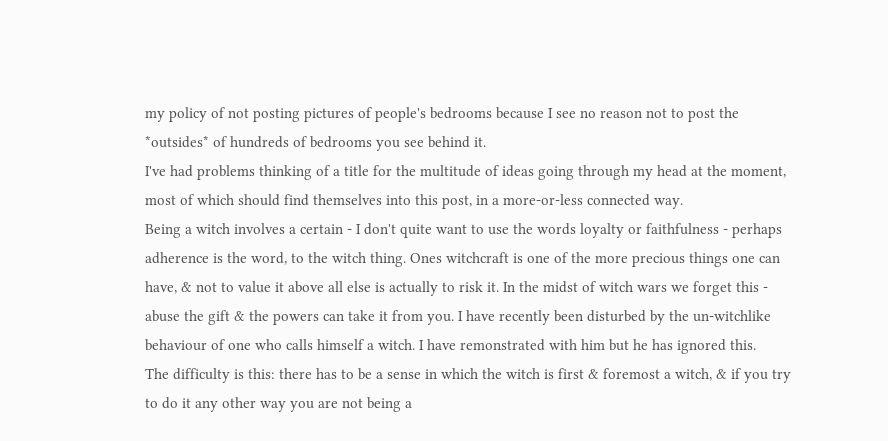my policy of not posting pictures of people's bedrooms because I see no reason not to post the *outsides* of hundreds of bedrooms you see behind it.
I've had problems thinking of a title for the multitude of ideas going through my head at the moment, most of which should find themselves into this post, in a more-or-less connected way.
Being a witch involves a certain - I don't quite want to use the words loyalty or faithfulness - perhaps adherence is the word, to the witch thing. Ones witchcraft is one of the more precious things one can have, & not to value it above all else is actually to risk it. In the midst of witch wars we forget this - abuse the gift & the powers can take it from you. I have recently been disturbed by the un-witchlike behaviour of one who calls himself a witch. I have remonstrated with him but he has ignored this.
The difficulty is this: there has to be a sense in which the witch is first & foremost a witch, & if you try to do it any other way you are not being a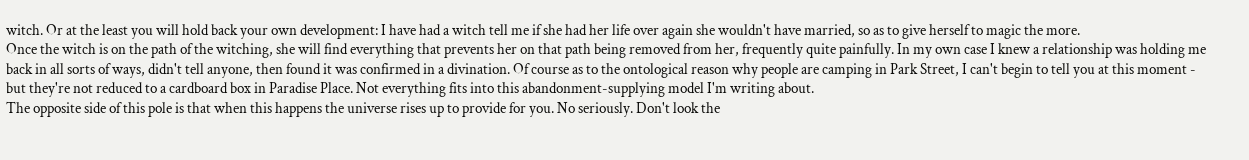witch. Or at the least you will hold back your own development: I have had a witch tell me if she had her life over again she wouldn't have married, so as to give herself to magic the more.
Once the witch is on the path of the witching, she will find everything that prevents her on that path being removed from her, frequently quite painfully. In my own case I knew a relationship was holding me back in all sorts of ways, didn't tell anyone, then found it was confirmed in a divination. Of course as to the ontological reason why people are camping in Park Street, I can't begin to tell you at this moment - but they're not reduced to a cardboard box in Paradise Place. Not everything fits into this abandonment-supplying model I'm writing about.
The opposite side of this pole is that when this happens the universe rises up to provide for you. No seriously. Don't look the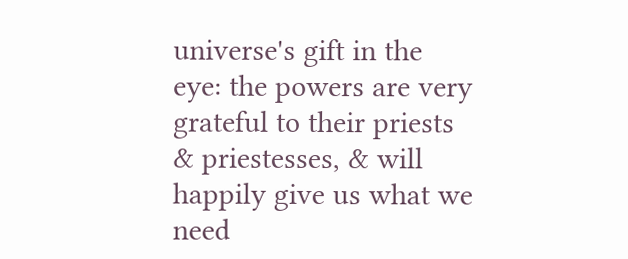universe's gift in the eye: the powers are very grateful to their priests & priestesses, & will happily give us what we need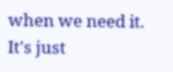when we need it. It's just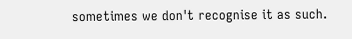sometimes we don't recognise it as such.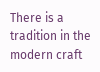There is a tradition in the modern craft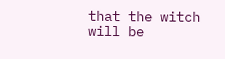that the witch will be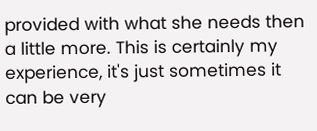provided with what she needs then a little more. This is certainly my experience, it's just sometimes it can be very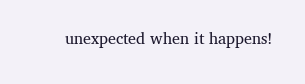unexpected when it happens!